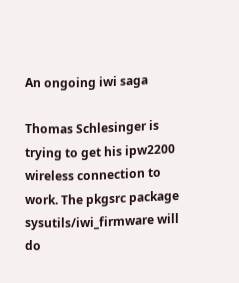An ongoing iwi saga

Thomas Schlesinger is trying to get his ipw2200 wireless connection to work. The pkgsrc package sysutils/iwi_firmware will do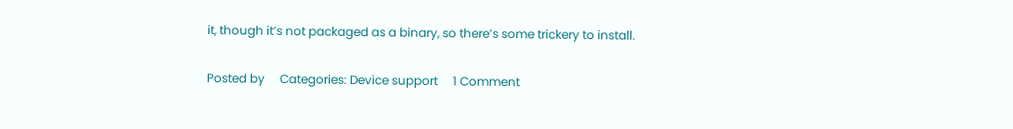it, though it’s not packaged as a binary, so there’s some trickery to install.

Posted by     Categories: Device support     1 Comment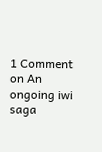1 Comment on An ongoing iwi saga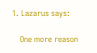1. Lazarus says:

    One more reason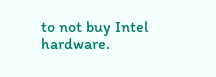to not buy Intel hardware.